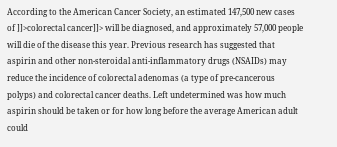According to the American Cancer Society, an estimated 147,500 new cases of ]]>colorectal cancer]]> will be diagnosed, and approximately 57,000 people will die of the disease this year. Previous research has suggested that aspirin and other non-steroidal anti-inflammatory drugs (NSAIDs) may reduce the incidence of colorectal adenomas (a type of pre-cancerous polyps) and colorectal cancer deaths. Left undetermined was how much aspirin should be taken or for how long before the average American adult could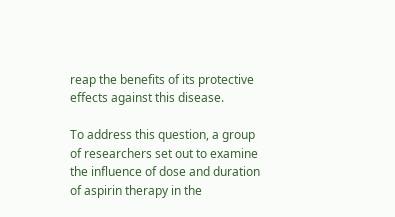reap the benefits of its protective effects against this disease.

To address this question, a group of researchers set out to examine the influence of dose and duration of aspirin therapy in the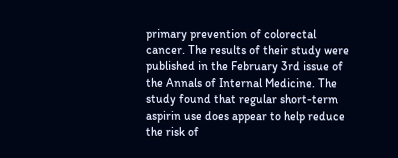primary prevention of colorectal cancer. The results of their study were published in the February 3rd issue of the Annals of Internal Medicine. The study found that regular short-term aspirin use does appear to help reduce the risk of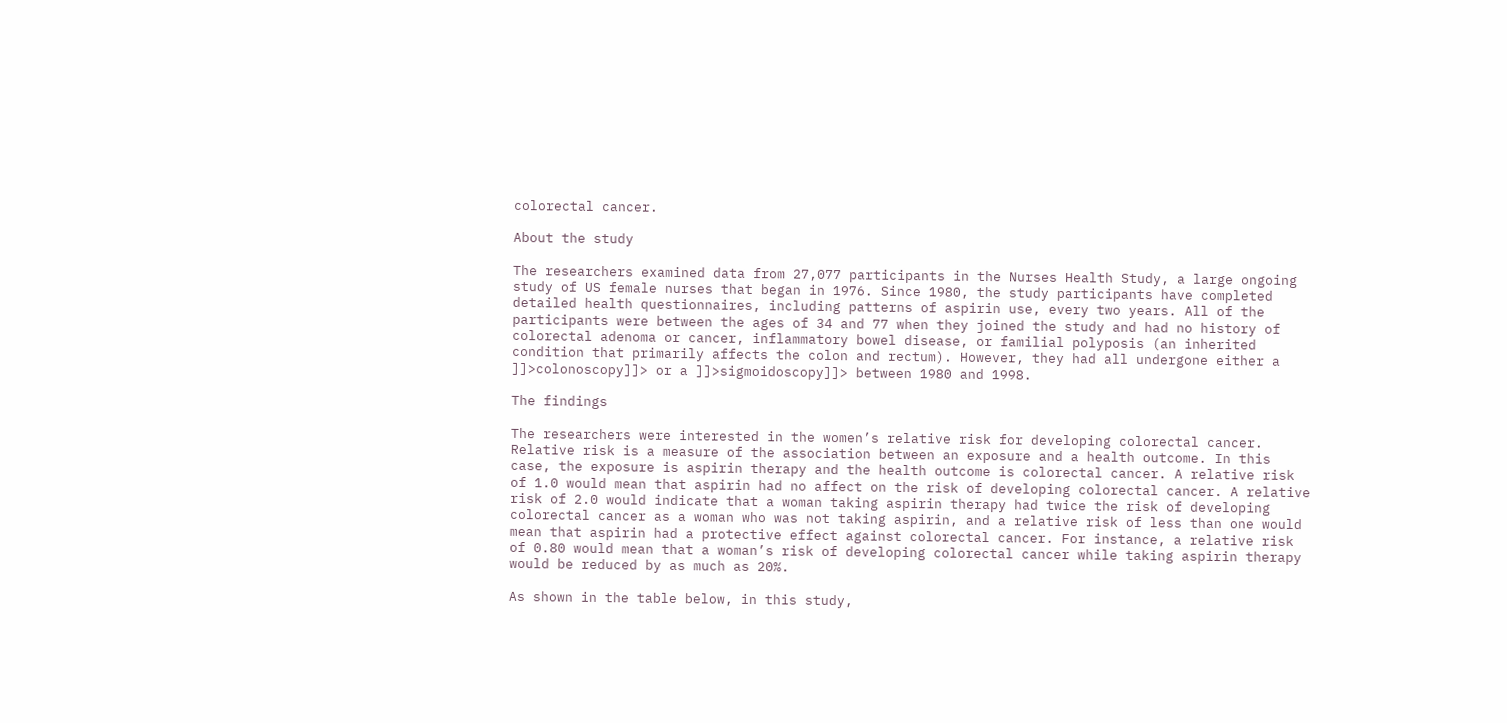colorectal cancer.

About the study

The researchers examined data from 27,077 participants in the Nurses Health Study, a large ongoing study of US female nurses that began in 1976. Since 1980, the study participants have completed detailed health questionnaires, including patterns of aspirin use, every two years. All of the participants were between the ages of 34 and 77 when they joined the study and had no history of colorectal adenoma or cancer, inflammatory bowel disease, or familial polyposis (an inherited condition that primarily affects the colon and rectum). However, they had all undergone either a ]]>colonoscopy]]> or a ]]>sigmoidoscopy]]> between 1980 and 1998.

The findings

The researchers were interested in the women’s relative risk for developing colorectal cancer. Relative risk is a measure of the association between an exposure and a health outcome. In this case, the exposure is aspirin therapy and the health outcome is colorectal cancer. A relative risk of 1.0 would mean that aspirin had no affect on the risk of developing colorectal cancer. A relative risk of 2.0 would indicate that a woman taking aspirin therapy had twice the risk of developing colorectal cancer as a woman who was not taking aspirin, and a relative risk of less than one would mean that aspirin had a protective effect against colorectal cancer. For instance, a relative risk of 0.80 would mean that a woman’s risk of developing colorectal cancer while taking aspirin therapy would be reduced by as much as 20%.

As shown in the table below, in this study,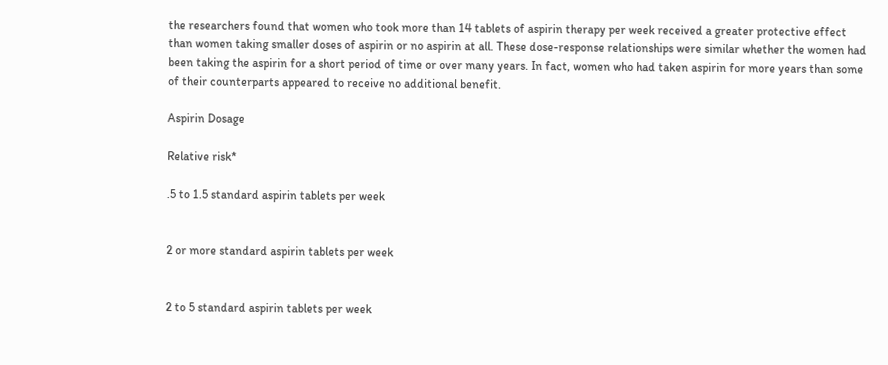the researchers found that women who took more than 14 tablets of aspirin therapy per week received a greater protective effect than women taking smaller doses of aspirin or no aspirin at all. These dose-response relationships were similar whether the women had been taking the aspirin for a short period of time or over many years. In fact, women who had taken aspirin for more years than some of their counterparts appeared to receive no additional benefit.

Aspirin Dosage

Relative risk*

.5 to 1.5 standard aspirin tablets per week


2 or more standard aspirin tablets per week


2 to 5 standard aspirin tablets per week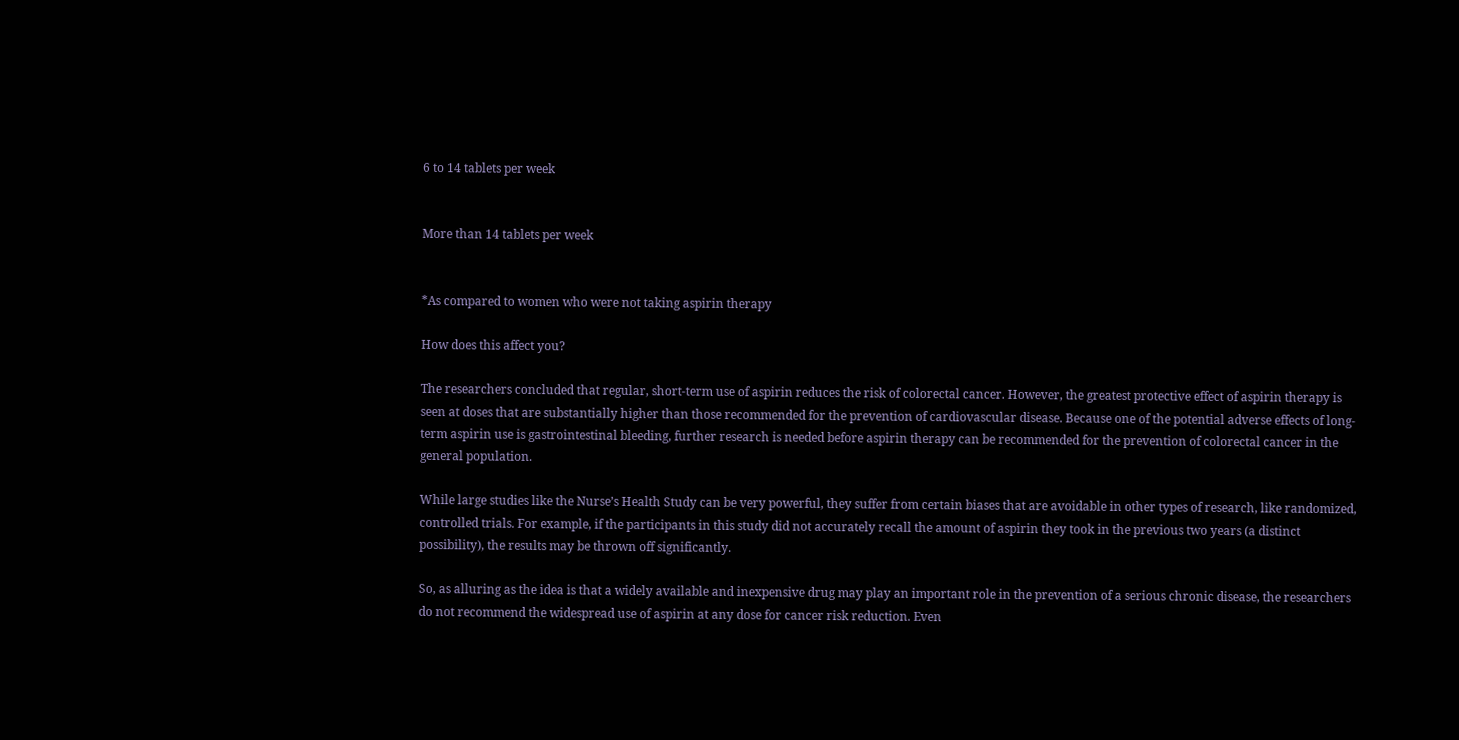6 to 14 tablets per week


More than 14 tablets per week


*As compared to women who were not taking aspirin therapy

How does this affect you?

The researchers concluded that regular, short-term use of aspirin reduces the risk of colorectal cancer. However, the greatest protective effect of aspirin therapy is seen at doses that are substantially higher than those recommended for the prevention of cardiovascular disease. Because one of the potential adverse effects of long-term aspirin use is gastrointestinal bleeding, further research is needed before aspirin therapy can be recommended for the prevention of colorectal cancer in the general population.

While large studies like the Nurse’s Health Study can be very powerful, they suffer from certain biases that are avoidable in other types of research, like randomized, controlled trials. For example, if the participants in this study did not accurately recall the amount of aspirin they took in the previous two years (a distinct possibility), the results may be thrown off significantly.

So, as alluring as the idea is that a widely available and inexpensive drug may play an important role in the prevention of a serious chronic disease, the researchers do not recommend the widespread use of aspirin at any dose for cancer risk reduction. Even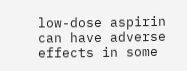low-dose aspirin can have adverse effects in some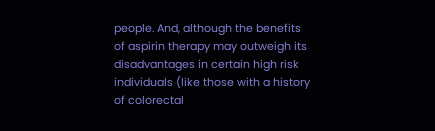people. And, although the benefits of aspirin therapy may outweigh its disadvantages in certain high risk individuals (like those with a history of colorectal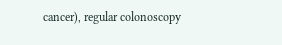cancer), regular colonoscopy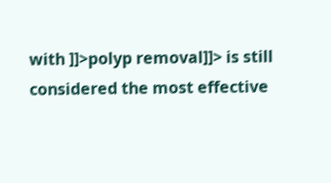with ]]>polyp removal]]> is still considered the most effective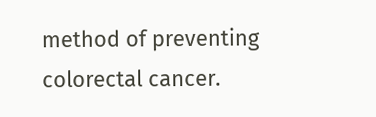method of preventing colorectal cancer.